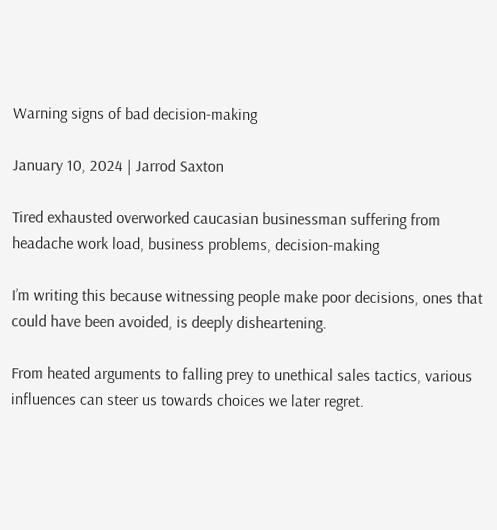Warning signs of bad decision-making

January 10, 2024 | Jarrod Saxton

Tired exhausted overworked caucasian businessman suffering from headache work load, business problems, decision-making

I’m writing this because witnessing people make poor decisions, ones that could have been avoided, is deeply disheartening.

From heated arguments to falling prey to unethical sales tactics, various influences can steer us towards choices we later regret.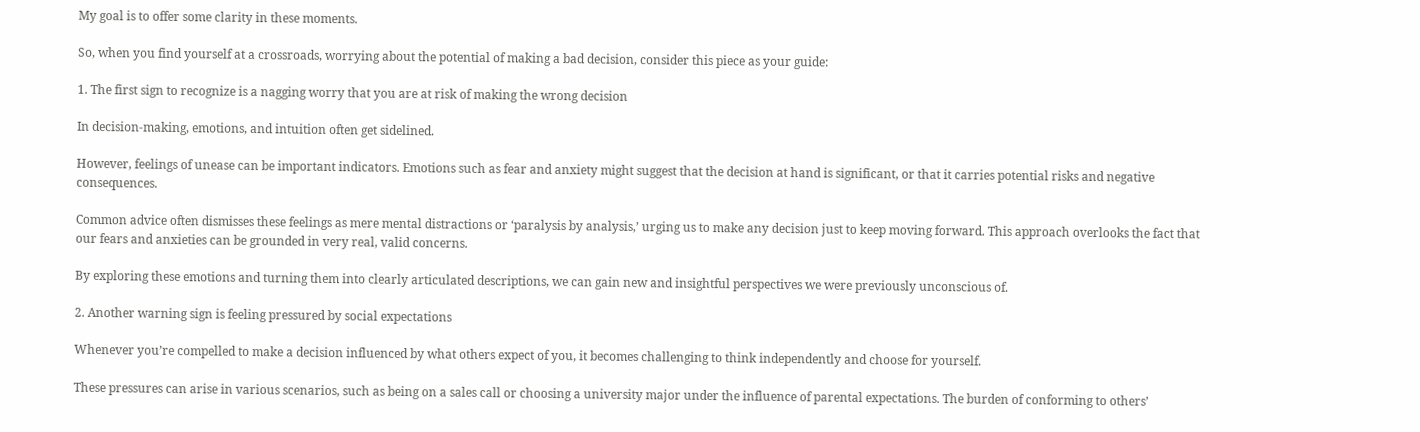My goal is to offer some clarity in these moments.

So, when you find yourself at a crossroads, worrying about the potential of making a bad decision, consider this piece as your guide:

1. The first sign to recognize is a nagging worry that you are at risk of making the wrong decision

In decision-making, emotions, and intuition often get sidelined.

However, feelings of unease can be important indicators. Emotions such as fear and anxiety might suggest that the decision at hand is significant, or that it carries potential risks and negative consequences.

Common advice often dismisses these feelings as mere mental distractions or ‘paralysis by analysis,’ urging us to make any decision just to keep moving forward. This approach overlooks the fact that our fears and anxieties can be grounded in very real, valid concerns.

By exploring these emotions and turning them into clearly articulated descriptions, we can gain new and insightful perspectives we were previously unconscious of.

2. Another warning sign is feeling pressured by social expectations

Whenever you’re compelled to make a decision influenced by what others expect of you, it becomes challenging to think independently and choose for yourself.

These pressures can arise in various scenarios, such as being on a sales call or choosing a university major under the influence of parental expectations. The burden of conforming to others’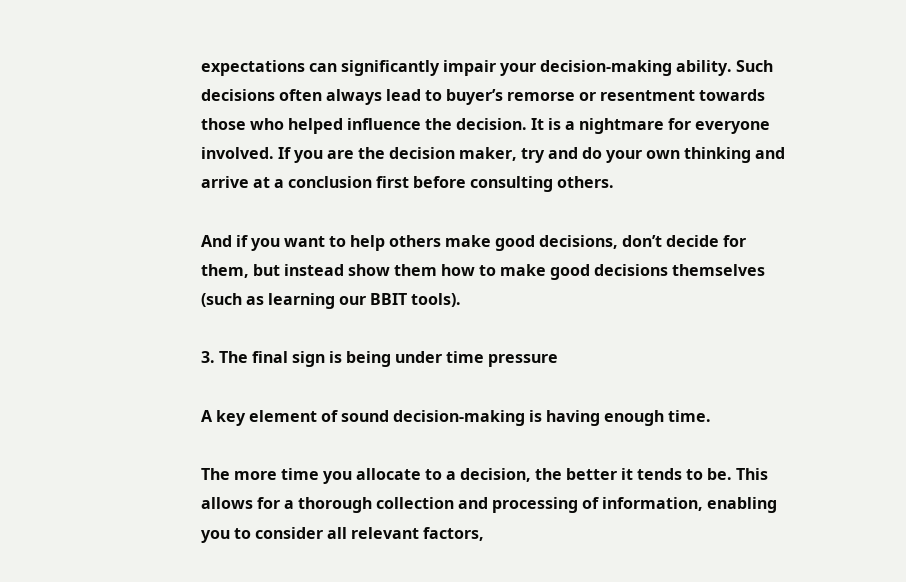expectations can significantly impair your decision-making ability. Such decisions often always lead to buyer’s remorse or resentment towards those who helped influence the decision. It is a nightmare for everyone involved. If you are the decision maker, try and do your own thinking and arrive at a conclusion first before consulting others.

And if you want to help others make good decisions, don’t decide for them, but instead show them how to make good decisions themselves (such as learning our BBIT tools).

3. The final sign is being under time pressure

A key element of sound decision-making is having enough time.

The more time you allocate to a decision, the better it tends to be. This allows for a thorough collection and processing of information, enabling you to consider all relevant factors,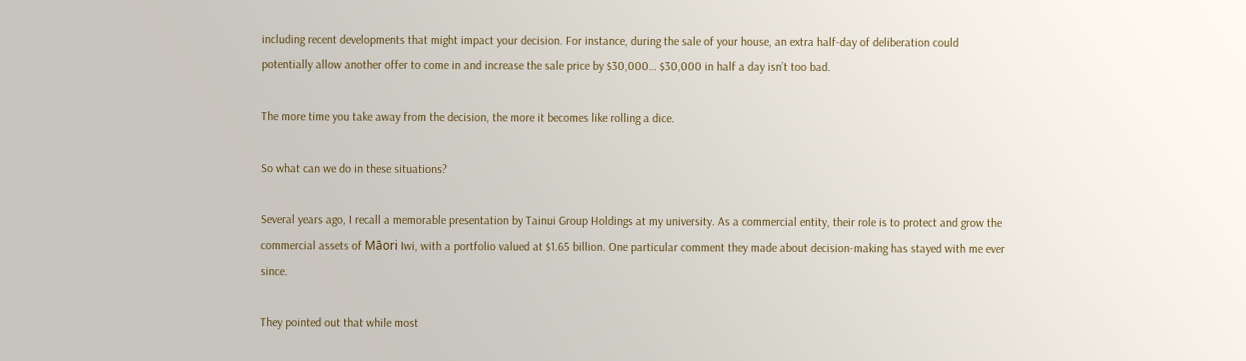including recent developments that might impact your decision. For instance, during the sale of your house, an extra half-day of deliberation could potentially allow another offer to come in and increase the sale price by $30,000… $30,000 in half a day isn’t too bad.

The more time you take away from the decision, the more it becomes like rolling a dice.

So what can we do in these situations?

Several years ago, I recall a memorable presentation by Tainui Group Holdings at my university. As a commercial entity, their role is to protect and grow the commercial assets of Māori Iwi, with a portfolio valued at $1.65 billion. One particular comment they made about decision-making has stayed with me ever since.

They pointed out that while most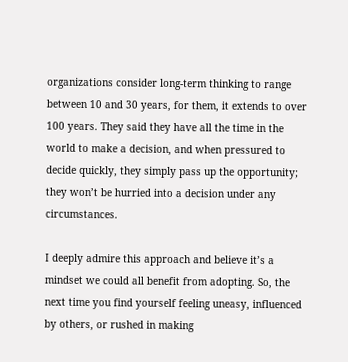organizations consider long-term thinking to range between 10 and 30 years, for them, it extends to over 100 years. They said they have all the time in the world to make a decision, and when pressured to decide quickly, they simply pass up the opportunity; they won’t be hurried into a decision under any circumstances.

I deeply admire this approach and believe it’s a mindset we could all benefit from adopting. So, the next time you find yourself feeling uneasy, influenced by others, or rushed in making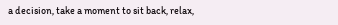a decision, take a moment to sit back, relax,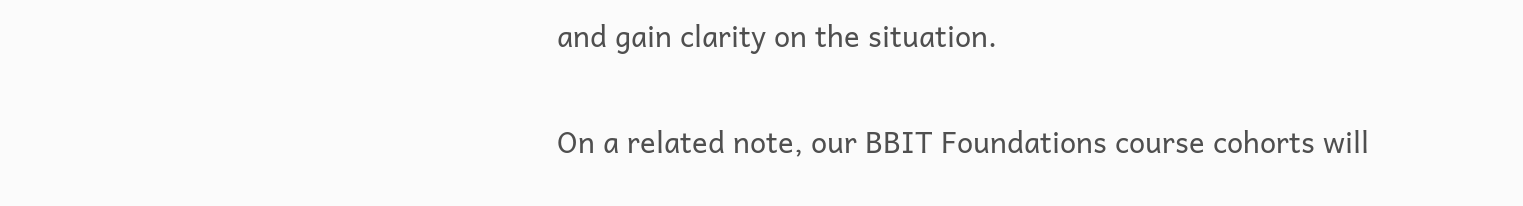and gain clarity on the situation.

On a related note, our BBIT Foundations course cohorts will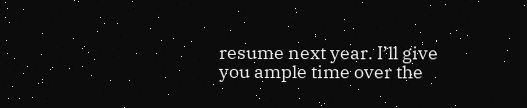resume next year. I’ll give you ample time over the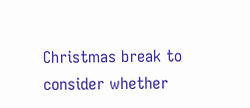Christmas break to consider whether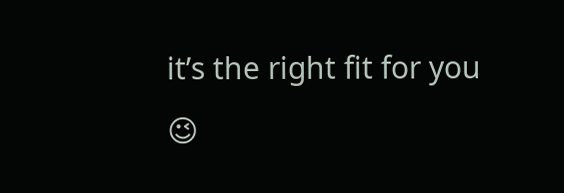it’s the right fit for you 😉